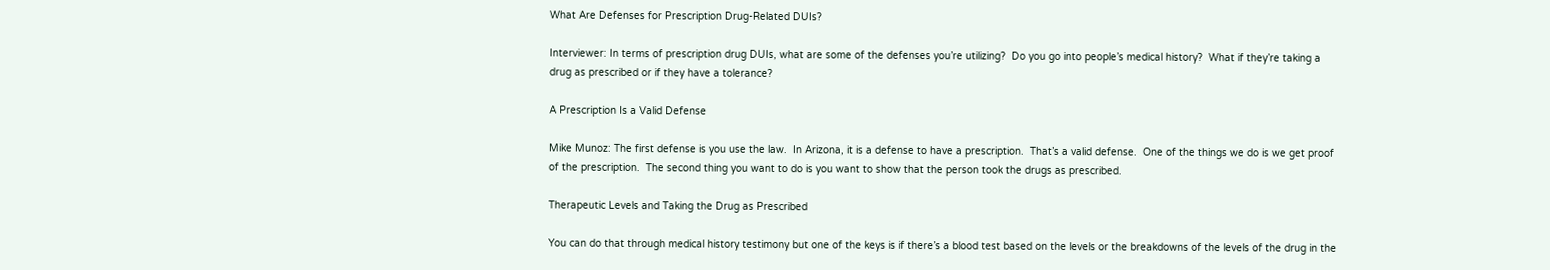What Are Defenses for Prescription Drug-Related DUIs?

Interviewer: In terms of prescription drug DUIs, what are some of the defenses you’re utilizing?  Do you go into people’s medical history?  What if they’re taking a drug as prescribed or if they have a tolerance?

A Prescription Is a Valid Defense

Mike Munoz: The first defense is you use the law.  In Arizona, it is a defense to have a prescription.  That’s a valid defense.  One of the things we do is we get proof of the prescription.  The second thing you want to do is you want to show that the person took the drugs as prescribed.

Therapeutic Levels and Taking the Drug as Prescribed

You can do that through medical history testimony but one of the keys is if there’s a blood test based on the levels or the breakdowns of the levels of the drug in the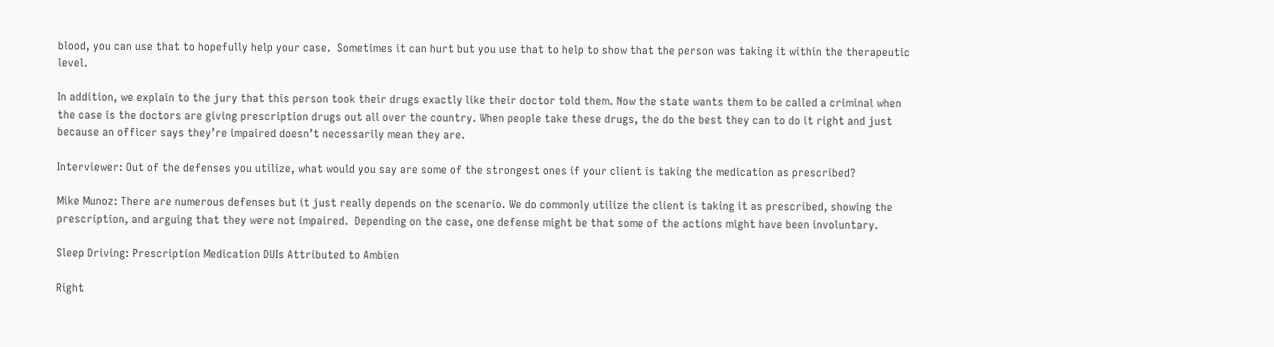blood, you can use that to hopefully help your case.  Sometimes it can hurt but you use that to help to show that the person was taking it within the therapeutic level.

In addition, we explain to the jury that this person took their drugs exactly like their doctor told them. Now the state wants them to be called a criminal when the case is the doctors are giving prescription drugs out all over the country. When people take these drugs, the do the best they can to do it right and just because an officer says they’re impaired doesn’t necessarily mean they are.

Interviewer: Out of the defenses you utilize, what would you say are some of the strongest ones if your client is taking the medication as prescribed?

Mike Munoz: There are numerous defenses but it just really depends on the scenario. We do commonly utilize the client is taking it as prescribed, showing the prescription, and arguing that they were not impaired.  Depending on the case, one defense might be that some of the actions might have been involuntary.

Sleep Driving: Prescription Medication DUIs Attributed to Ambien

Right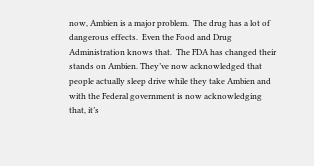now, Ambien is a major problem.  The drug has a lot of dangerous effects.  Even the Food and Drug Administration knows that.  The FDA has changed their stands on Ambien. They’ve now acknowledged that people actually sleep drive while they take Ambien and with the Federal government is now acknowledging that, it’s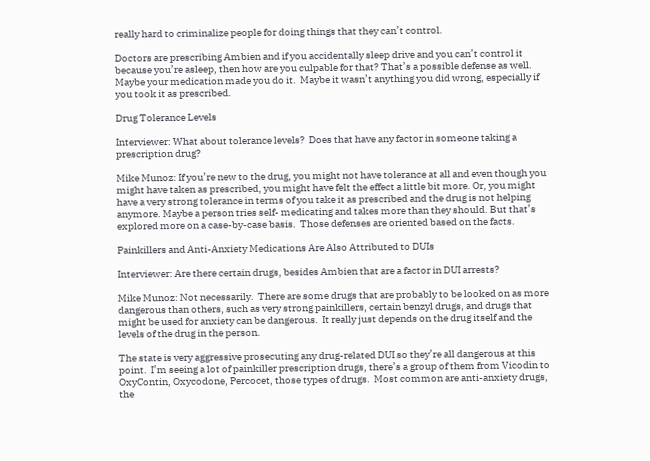really hard to criminalize people for doing things that they can’t control.

Doctors are prescribing Ambien and if you accidentally sleep drive and you can’t control it because you’re asleep, then how are you culpable for that? That’s a possible defense as well.  Maybe your medication made you do it.  Maybe it wasn’t anything you did wrong, especially if you took it as prescribed.

Drug Tolerance Levels

Interviewer: What about tolerance levels?  Does that have any factor in someone taking a prescription drug?

Mike Munoz: If you’re new to the drug, you might not have tolerance at all and even though you might have taken as prescribed, you might have felt the effect a little bit more. Or, you might have a very strong tolerance in terms of you take it as prescribed and the drug is not helping anymore. Maybe a person tries self- medicating and takes more than they should. But that’s explored more on a case-by-case basis.  Those defenses are oriented based on the facts.

Painkillers and Anti-Anxiety Medications Are Also Attributed to DUIs

Interviewer: Are there certain drugs, besides Ambien that are a factor in DUI arrests?

Mike Munoz: Not necessarily.  There are some drugs that are probably to be looked on as more dangerous than others, such as very strong painkillers, certain benzyl drugs, and drugs that might be used for anxiety can be dangerous.  It really just depends on the drug itself and the levels of the drug in the person.

The state is very aggressive prosecuting any drug-related DUI so they’re all dangerous at this point.  I’m seeing a lot of painkiller prescription drugs, there’s a group of them from Vicodin to OxyContin, Oxycodone, Percocet, those types of drugs.  Most common are anti-anxiety drugs, the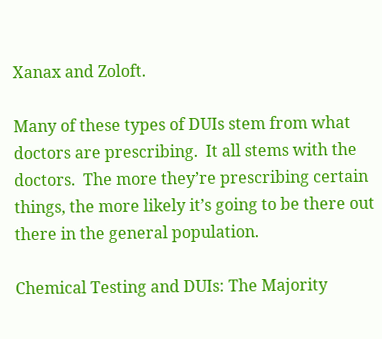Xanax and Zoloft.

Many of these types of DUIs stem from what doctors are prescribing.  It all stems with the doctors.  The more they’re prescribing certain things, the more likely it’s going to be there out there in the general population.

Chemical Testing and DUIs: The Majority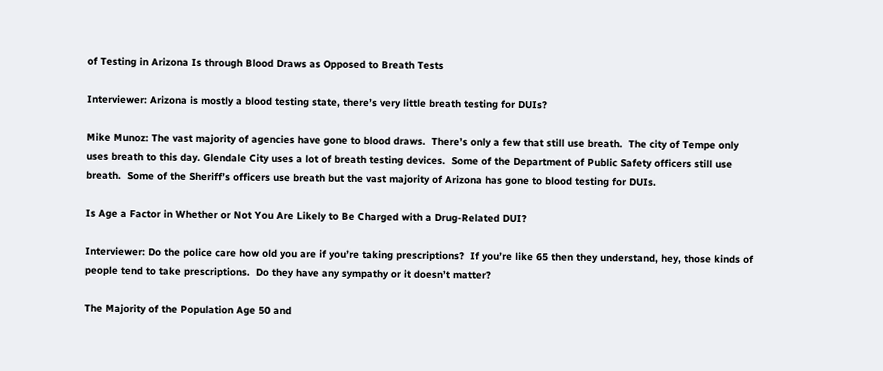of Testing in Arizona Is through Blood Draws as Opposed to Breath Tests

Interviewer: Arizona is mostly a blood testing state, there’s very little breath testing for DUIs?

Mike Munoz: The vast majority of agencies have gone to blood draws.  There’s only a few that still use breath.  The city of Tempe only uses breath to this day. Glendale City uses a lot of breath testing devices.  Some of the Department of Public Safety officers still use breath.  Some of the Sheriff’s officers use breath but the vast majority of Arizona has gone to blood testing for DUIs.

Is Age a Factor in Whether or Not You Are Likely to Be Charged with a Drug-Related DUI?

Interviewer: Do the police care how old you are if you’re taking prescriptions?  If you’re like 65 then they understand, hey, those kinds of people tend to take prescriptions.  Do they have any sympathy or it doesn’t matter?

The Majority of the Population Age 50 and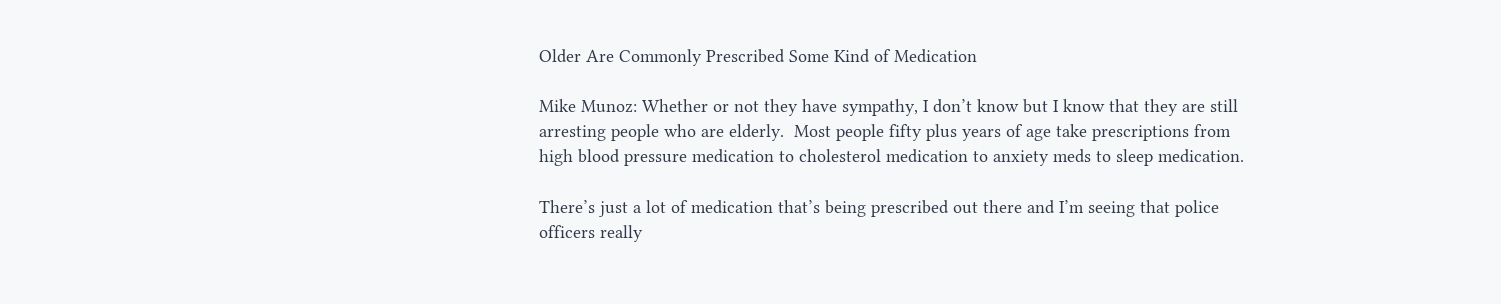Older Are Commonly Prescribed Some Kind of Medication

Mike Munoz: Whether or not they have sympathy, I don’t know but I know that they are still arresting people who are elderly.  Most people fifty plus years of age take prescriptions from high blood pressure medication to cholesterol medication to anxiety meds to sleep medication.

There’s just a lot of medication that’s being prescribed out there and I’m seeing that police officers really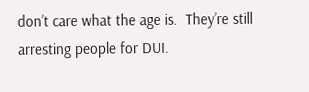don’t care what the age is.  They’re still arresting people for DUI.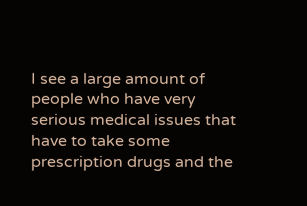I see a large amount of people who have very serious medical issues that have to take some prescription drugs and the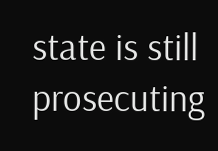state is still prosecuting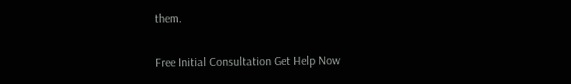them.

Free Initial Consultation Get Help Now